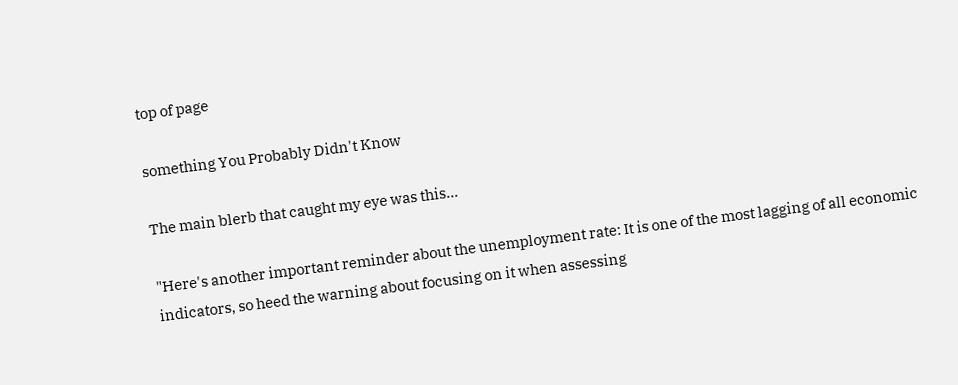top of page

something You Probably Didn't Know

The main blerb that caught my eye was this...

"Here's another important reminder about the unemployment rate: It is one of the most lagging of all economic indicators, so heed the warning about focusing on it when assessing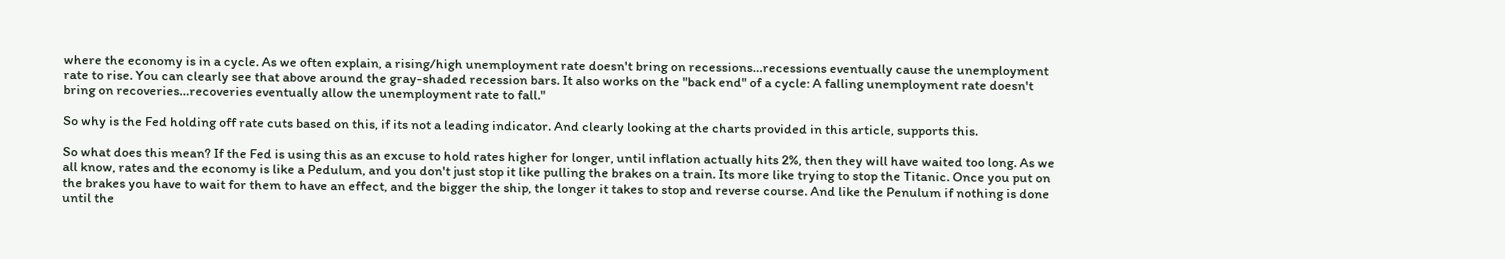where the economy is in a cycle. As we often explain, a rising/high unemployment rate doesn't bring on recessions…recessions eventually cause the unemployment rate to rise. You can clearly see that above around the gray-shaded recession bars. It also works on the "back end" of a cycle: A falling unemployment rate doesn't bring on recoveries…recoveries eventually allow the unemployment rate to fall."

So why is the Fed holding off rate cuts based on this, if its not a leading indicator. And clearly looking at the charts provided in this article, supports this.

So what does this mean? If the Fed is using this as an excuse to hold rates higher for longer, until inflation actually hits 2%, then they will have waited too long. As we all know, rates and the economy is like a Pedulum, and you don't just stop it like pulling the brakes on a train. Its more like trying to stop the Titanic. Once you put on the brakes you have to wait for them to have an effect, and the bigger the ship, the longer it takes to stop and reverse course. And like the Penulum if nothing is done until the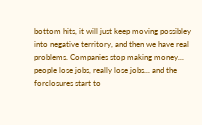bottom hits, it will just keep moving possibley into negative territory, and then we have real problems. Companies stop making money... people lose jobs, really lose jobs... and the forclosures start to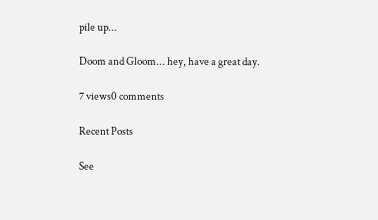pile up...

Doom and Gloom... hey, have a great day.

7 views0 comments

Recent Posts

See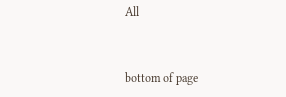All


bottom of page